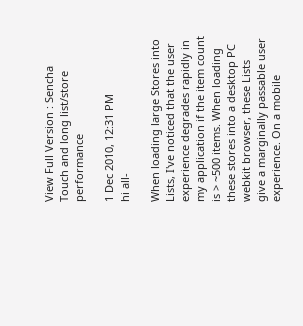View Full Version : Sencha Touch and long list/store performance

1 Dec 2010, 12:31 PM
hi all-

When loading large Stores into Lists, I've noticed that the user experience degrades rapidly in my application if the item count is > ~500 items. When loading these stores into a desktop PC webkit browser, these Lists give a marginally passable user experience. On a mobile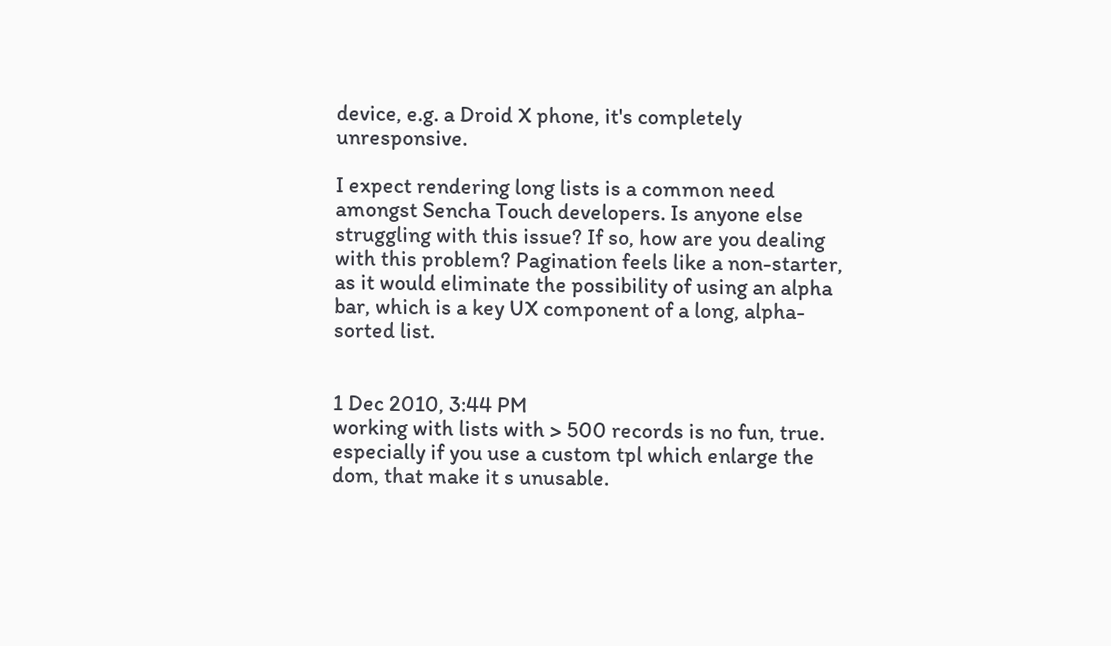device, e.g. a Droid X phone, it's completely unresponsive.

I expect rendering long lists is a common need amongst Sencha Touch developers. Is anyone else struggling with this issue? If so, how are you dealing with this problem? Pagination feels like a non-starter, as it would eliminate the possibility of using an alpha bar, which is a key UX component of a long, alpha-sorted list.


1 Dec 2010, 3:44 PM
working with lists with > 500 records is no fun, true.
especially if you use a custom tpl which enlarge the dom, that make it s unusable.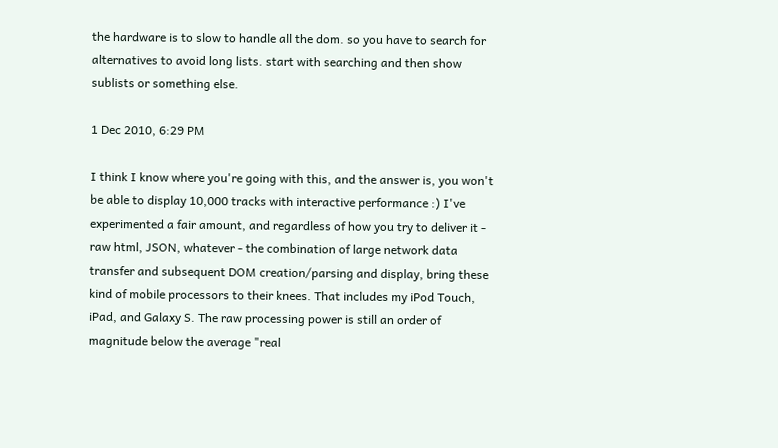the hardware is to slow to handle all the dom. so you have to search for alternatives to avoid long lists. start with searching and then show sublists or something else.

1 Dec 2010, 6:29 PM

I think I know where you're going with this, and the answer is, you won't be able to display 10,000 tracks with interactive performance :) I've experimented a fair amount, and regardless of how you try to deliver it - raw html, JSON, whatever - the combination of large network data transfer and subsequent DOM creation/parsing and display, bring these kind of mobile processors to their knees. That includes my iPod Touch, iPad, and Galaxy S. The raw processing power is still an order of magnitude below the average "real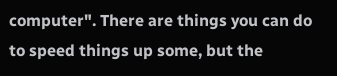computer". There are things you can do to speed things up some, but the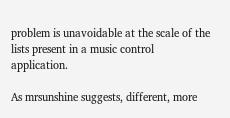problem is unavoidable at the scale of the lists present in a music control application.

As mrsunshine suggests, different, more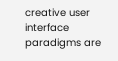creative user interface paradigms are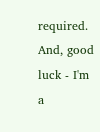required. And, good luck - I'm a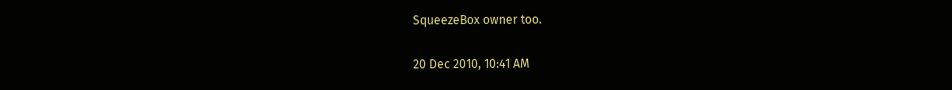SqueezeBox owner too.

20 Dec 2010, 10:41 AM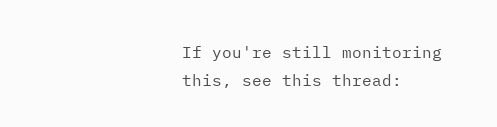If you're still monitoring this, see this thread: